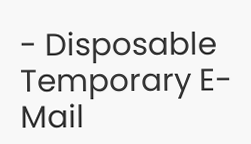- Disposable Temporary E-Mail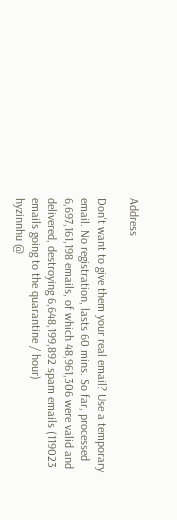Address

Don't want to give them your real email? Use a temporary email. No registration, lasts 60 mins. So far, processed 6,697,161,198 emails, of which 48,961,306 were valid and delivered, destroying 6,648,199,892 spam emails (119023 emails going to the quarantine / hour)
hyzinnhu @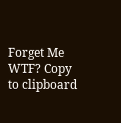Forget Me WTF? Copy to clipboard